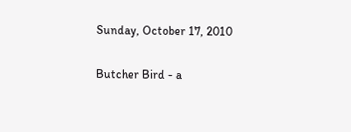Sunday, October 17, 2010

Butcher Bird - a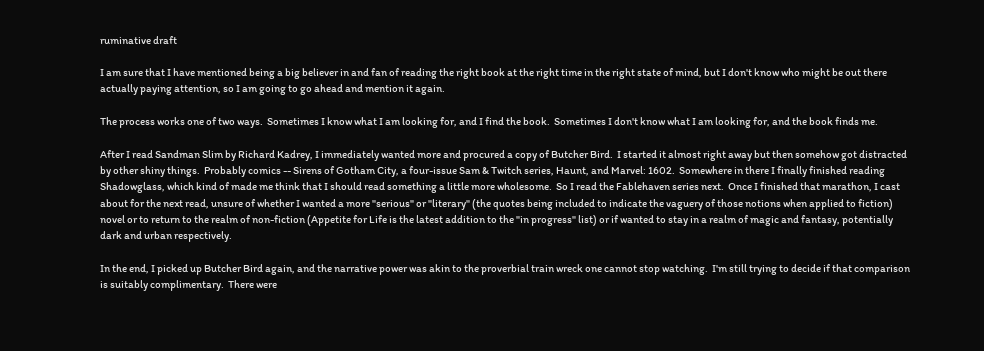ruminative draft

I am sure that I have mentioned being a big believer in and fan of reading the right book at the right time in the right state of mind, but I don't know who might be out there actually paying attention, so I am going to go ahead and mention it again.

The process works one of two ways.  Sometimes I know what I am looking for, and I find the book.  Sometimes I don't know what I am looking for, and the book finds me.

After I read Sandman Slim by Richard Kadrey, I immediately wanted more and procured a copy of Butcher Bird.  I started it almost right away but then somehow got distracted by other shiny things.  Probably comics -- Sirens of Gotham City, a four-issue Sam & Twitch series, Haunt, and Marvel: 1602.  Somewhere in there I finally finished reading Shadowglass, which kind of made me think that I should read something a little more wholesome.  So I read the Fablehaven series next.  Once I finished that marathon, I cast about for the next read, unsure of whether I wanted a more "serious" or "literary" (the quotes being included to indicate the vaguery of those notions when applied to fiction) novel or to return to the realm of non-fiction (Appetite for Life is the latest addition to the "in progress" list) or if wanted to stay in a realm of magic and fantasy, potentially dark and urban respectively.

In the end, I picked up Butcher Bird again, and the narrative power was akin to the proverbial train wreck one cannot stop watching.  I'm still trying to decide if that comparison is suitably complimentary.  There were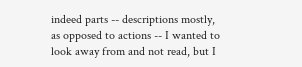indeed parts -- descriptions mostly, as opposed to actions -- I wanted to look away from and not read, but I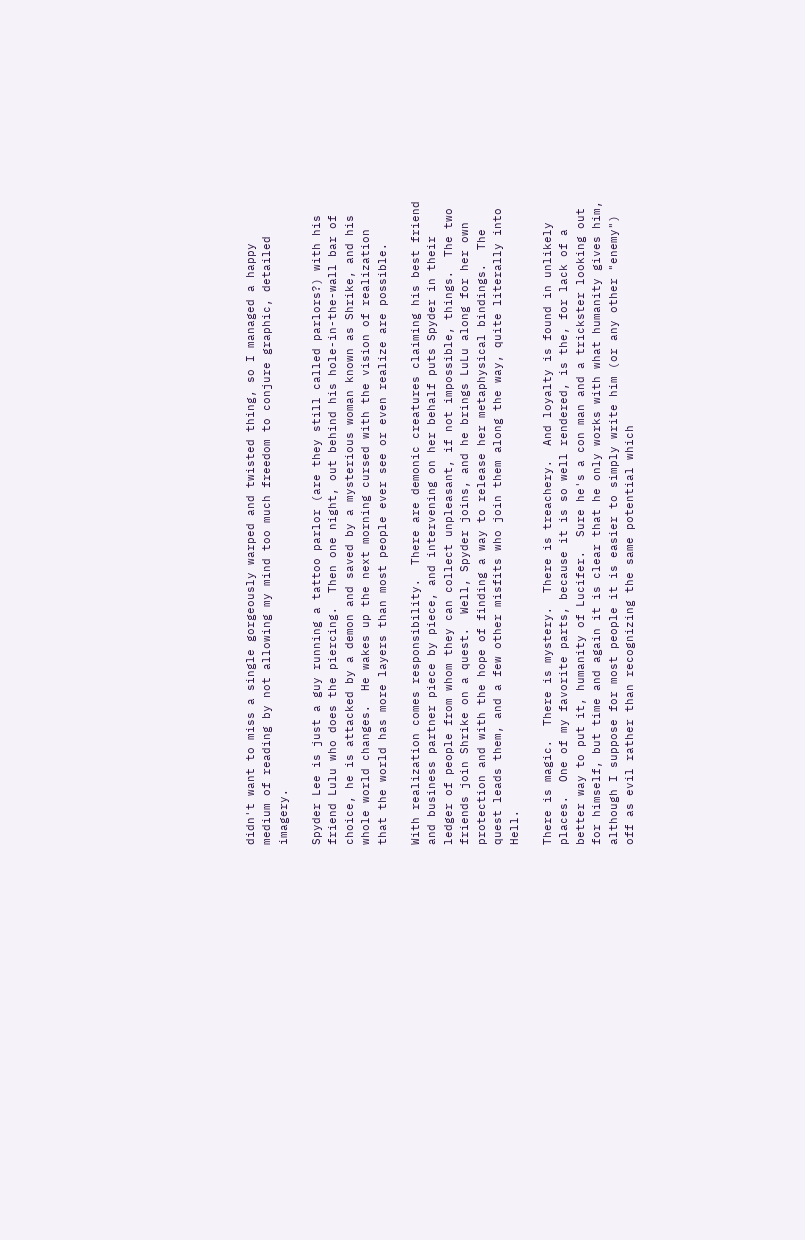didn't want to miss a single gorgeously warped and twisted thing, so I managed a happy medium of reading by not allowing my mind too much freedom to conjure graphic, detailed imagery.

Spyder Lee is just a guy running a tattoo parlor (are they still called parlors?) with his friend Lulu who does the piercing.  Then one night, out behind his hole-in-the-wall bar of choice, he is attacked by a demon and saved by a mysterious woman known as Shrike, and his whole world changes.  He wakes up the next morning cursed with the vision of realization that the world has more layers than most people ever see or even realize are possible.

With realization comes responsibility.  There are demonic creatures claiming his best friend and business partner piece by piece, and intervening on her behalf puts Spyder in their ledger of people from whom they can collect unpleasant, if not impossible, things.  The two friends join Shrike on a quest.  Well, Spyder joins, and he brings LuLu along for her own protection and with the hope of finding a way to release her metaphysical bindings.  The quest leads them, and a few other misfits who join them along the way, quite literally into Hell.

There is magic.  There is mystery.  There is treachery.  And loyalty is found in unlikely places.  One of my favorite parts, because it is so well rendered, is the, for lack of a better way to put it, humanity of Lucifer.  Sure he's a con man and a trickster looking out for himself, but time and again it is clear that he only works with what humanity gives him, although I suppose for most people it is easier to simply write him (or any other "enemy") off as evil rather than recognizing the same potential which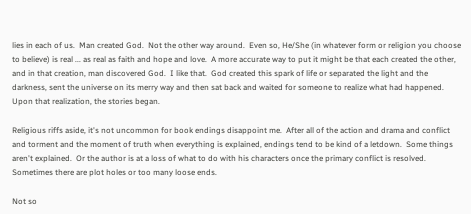lies in each of us.  Man created God.  Not the other way around.  Even so, He/She (in whatever form or religion you choose to believe) is real ... as real as faith and hope and love.  A more accurate way to put it might be that each created the other, and in that creation, man discovered God.  I like that.  God created this spark of life or separated the light and the darkness, sent the universe on its merry way and then sat back and waited for someone to realize what had happened.  Upon that realization, the stories began.

Religious riffs aside, it's not uncommon for book endings disappoint me.  After all of the action and drama and conflict and torment and the moment of truth when everything is explained, endings tend to be kind of a letdown.  Some things aren't explained.  Or the author is at a loss of what to do with his characters once the primary conflict is resolved.  Sometimes there are plot holes or too many loose ends.

Not so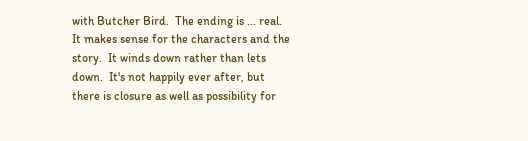with Butcher Bird.  The ending is ... real.  It makes sense for the characters and the story.  It winds down rather than lets down.  It's not happily ever after, but there is closure as well as possibility for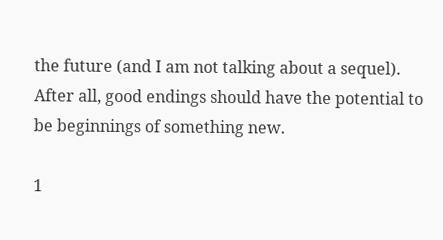the future (and I am not talking about a sequel).  After all, good endings should have the potential to be beginnings of something new.

1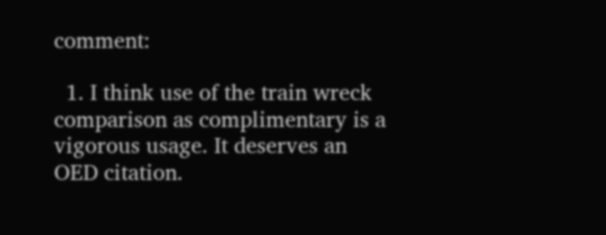comment:

  1. I think use of the train wreck comparison as complimentary is a vigorous usage. It deserves an OED citation.